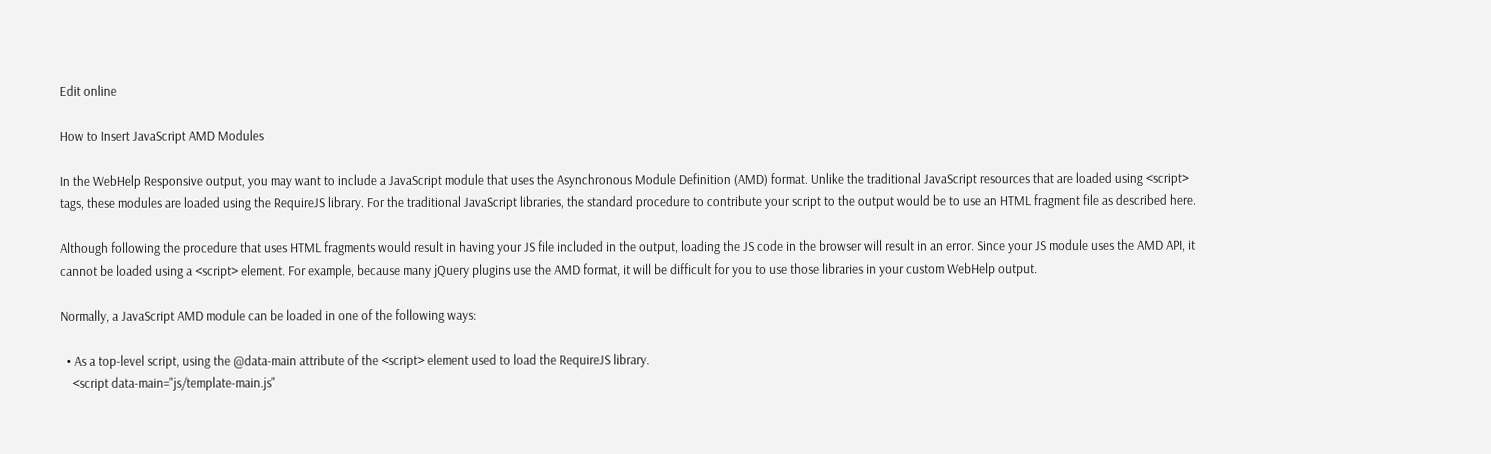Edit online

How to Insert JavaScript AMD Modules

In the WebHelp Responsive output, you may want to include a JavaScript module that uses the Asynchronous Module Definition (AMD) format. Unlike the traditional JavaScript resources that are loaded using <script> tags, these modules are loaded using the RequireJS library. For the traditional JavaScript libraries, the standard procedure to contribute your script to the output would be to use an HTML fragment file as described here.

Although following the procedure that uses HTML fragments would result in having your JS file included in the output, loading the JS code in the browser will result in an error. Since your JS module uses the AMD API, it cannot be loaded using a <script> element. For example, because many jQuery plugins use the AMD format, it will be difficult for you to use those libraries in your custom WebHelp output.

Normally, a JavaScript AMD module can be loaded in one of the following ways:

  • As a top-level script, using the @data-main attribute of the <script> element used to load the RequireJS library.
    <script data-main="js/template-main.js"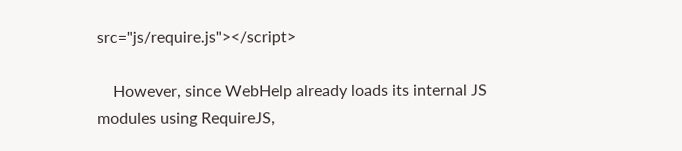src="js/require.js"></script>

    However, since WebHelp already loads its internal JS modules using RequireJS,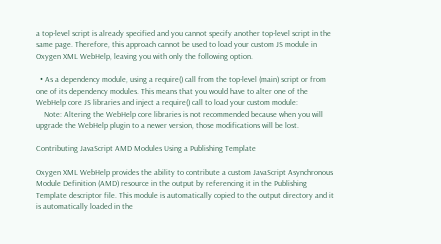a top-level script is already specified and you cannot specify another top-level script in the same page. Therefore, this approach cannot be used to load your custom JS module in Oxygen XML WebHelp, leaving you with only the following option.

  • As a dependency module, using a require() call from the top-level (main) script or from one of its dependency modules. This means that you would have to alter one of the WebHelp core JS libraries and inject a require() call to load your custom module:
    Note: Altering the WebHelp core libraries is not recommended because when you will upgrade the WebHelp plugin to a newer version, those modifications will be lost.

Contributing JavaScript AMD Modules Using a Publishing Template

Oxygen XML WebHelp provides the ability to contribute a custom JavaScript Asynchronous Module Definition (AMD) resource in the output by referencing it in the Publishing Template descriptor file. This module is automatically copied to the output directory and it is automatically loaded in the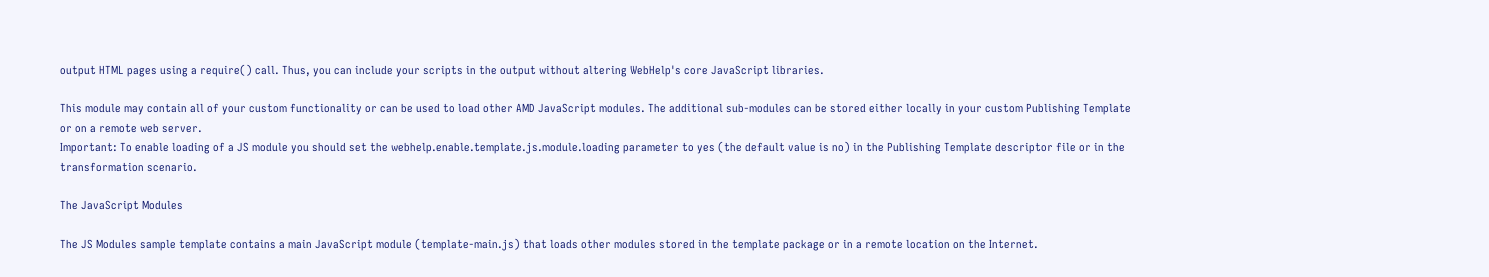output HTML pages using a require() call. Thus, you can include your scripts in the output without altering WebHelp's core JavaScript libraries.

This module may contain all of your custom functionality or can be used to load other AMD JavaScript modules. The additional sub-modules can be stored either locally in your custom Publishing Template or on a remote web server.
Important: To enable loading of a JS module you should set the webhelp.enable.template.js.module.loading parameter to yes (the default value is no) in the Publishing Template descriptor file or in the transformation scenario.

The JavaScript Modules

The JS Modules sample template contains a main JavaScript module (template-main.js) that loads other modules stored in the template package or in a remote location on the Internet.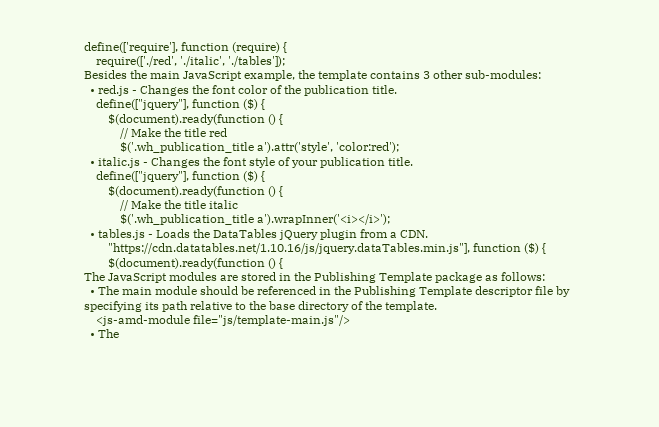define(['require'], function (require) {
    require(['./red', './italic', './tables']);
Besides the main JavaScript example, the template contains 3 other sub-modules:
  • red.js - Changes the font color of the publication title.
    define(["jquery"], function ($) {
        $(document).ready(function () {
            // Make the title red
            $('.wh_publication_title a').attr('style', 'color:red');
  • italic.js - Changes the font style of your publication title.
    define(["jquery"], function ($) {
        $(document).ready(function () {
            // Make the title italic
            $('.wh_publication_title a').wrapInner('<i></i>');
  • tables.js - Loads the DataTables jQuery plugin from a CDN.
        "https://cdn.datatables.net/1.10.16/js/jquery.dataTables.min.js"], function ($) {
        $(document).ready(function () {
The JavaScript modules are stored in the Publishing Template package as follows:
  • The main module should be referenced in the Publishing Template descriptor file by specifying its path relative to the base directory of the template.
    <js-amd-module file="js/template-main.js"/>
  • The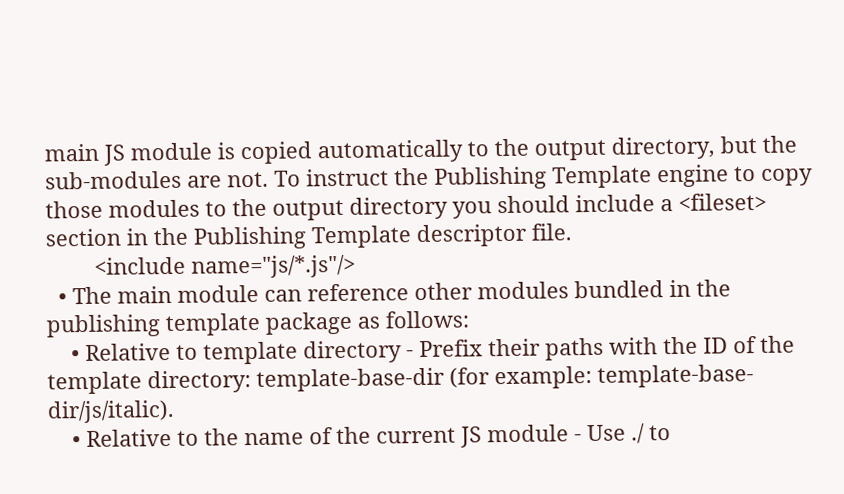main JS module is copied automatically to the output directory, but the sub-modules are not. To instruct the Publishing Template engine to copy those modules to the output directory you should include a <fileset> section in the Publishing Template descriptor file.
        <include name="js/*.js"/>
  • The main module can reference other modules bundled in the publishing template package as follows:
    • Relative to template directory - Prefix their paths with the ID of the template directory: template-base-dir (for example: template-base-dir/js/italic).
    • Relative to the name of the current JS module - Use ./ to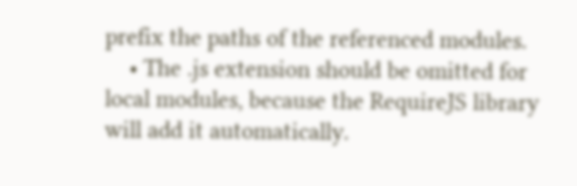prefix the paths of the referenced modules.
    • The .js extension should be omitted for local modules, because the RequireJS library will add it automatically.